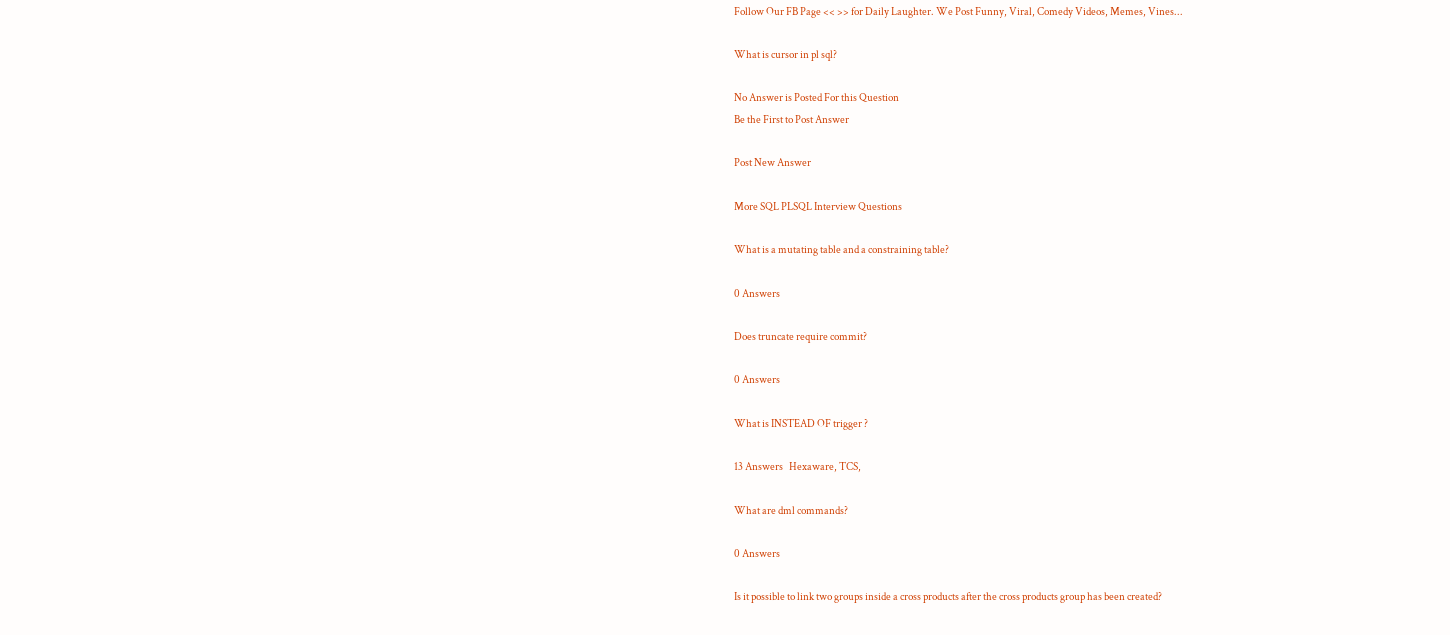Follow Our FB Page << >> for Daily Laughter. We Post Funny, Viral, Comedy Videos, Memes, Vines...

What is cursor in pl sql?

No Answer is Posted For this Question
Be the First to Post Answer

Post New Answer

More SQL PLSQL Interview Questions

What is a mutating table and a constraining table?

0 Answers

Does truncate require commit?

0 Answers

What is INSTEAD OF trigger ?

13 Answers   Hexaware, TCS,

What are dml commands?

0 Answers

Is it possible to link two groups inside a cross products after the cross products group has been created?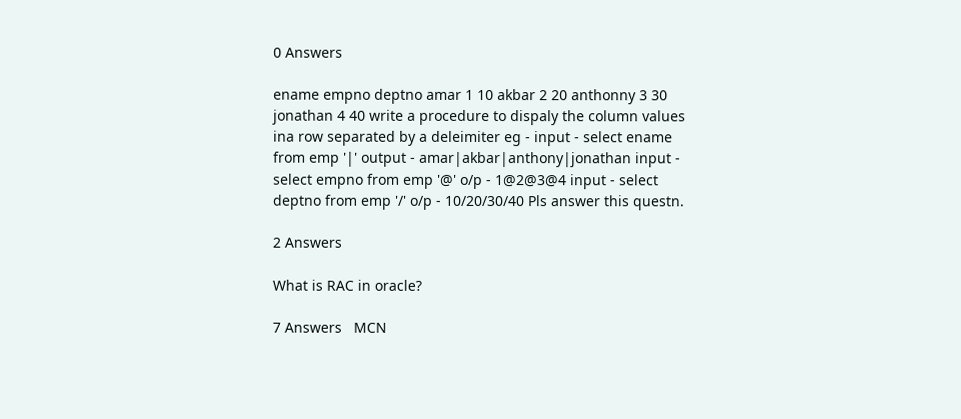0 Answers

ename empno deptno amar 1 10 akbar 2 20 anthonny 3 30 jonathan 4 40 write a procedure to dispaly the column values ina row separated by a deleimiter eg - input - select ename from emp '|' output - amar|akbar|anthony|jonathan input - select empno from emp '@' o/p - 1@2@3@4 input - select deptno from emp '/' o/p - 10/20/30/40 Pls answer this questn.

2 Answers

What is RAC in oracle?

7 Answers   MCN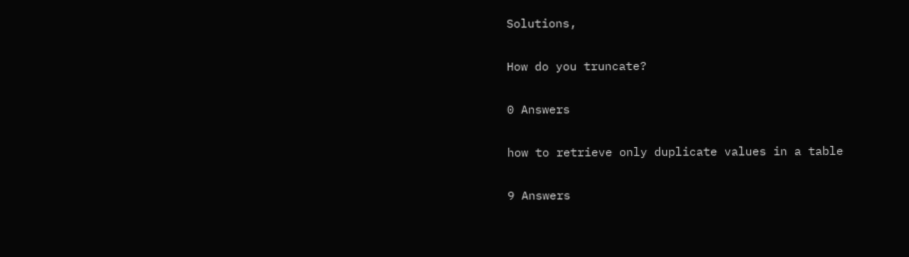Solutions,

How do you truncate?

0 Answers

how to retrieve only duplicate values in a table

9 Answers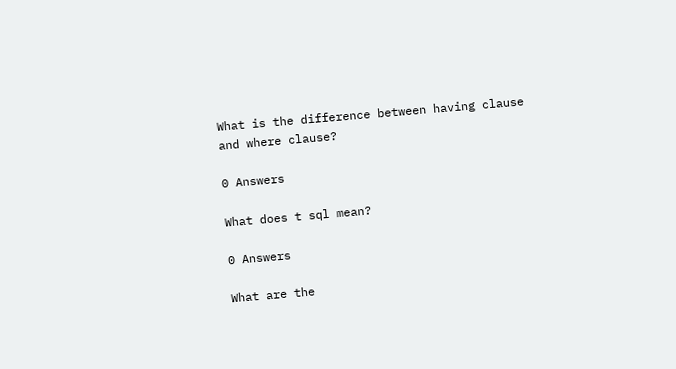What is the difference between having clause and where clause?

0 Answers

What does t sql mean?

0 Answers

What are the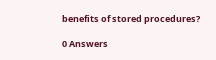benefits of stored procedures?

0 Answers